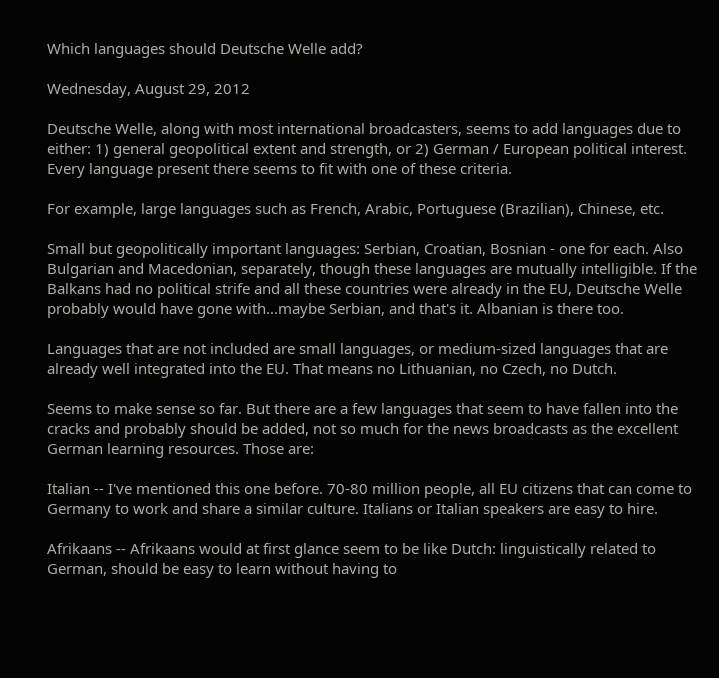Which languages should Deutsche Welle add?

Wednesday, August 29, 2012

Deutsche Welle, along with most international broadcasters, seems to add languages due to either: 1) general geopolitical extent and strength, or 2) German / European political interest. Every language present there seems to fit with one of these criteria.

For example, large languages such as French, Arabic, Portuguese (Brazilian), Chinese, etc.

Small but geopolitically important languages: Serbian, Croatian, Bosnian - one for each. Also Bulgarian and Macedonian, separately, though these languages are mutually intelligible. If the Balkans had no political strife and all these countries were already in the EU, Deutsche Welle probably would have gone with...maybe Serbian, and that's it. Albanian is there too.

Languages that are not included are small languages, or medium-sized languages that are already well integrated into the EU. That means no Lithuanian, no Czech, no Dutch.

Seems to make sense so far. But there are a few languages that seem to have fallen into the cracks and probably should be added, not so much for the news broadcasts as the excellent German learning resources. Those are:

Italian -- I've mentioned this one before. 70-80 million people, all EU citizens that can come to Germany to work and share a similar culture. Italians or Italian speakers are easy to hire.

Afrikaans -- Afrikaans would at first glance seem to be like Dutch: linguistically related to German, should be easy to learn without having to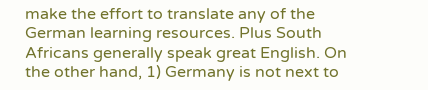make the effort to translate any of the German learning resources. Plus South Africans generally speak great English. On the other hand, 1) Germany is not next to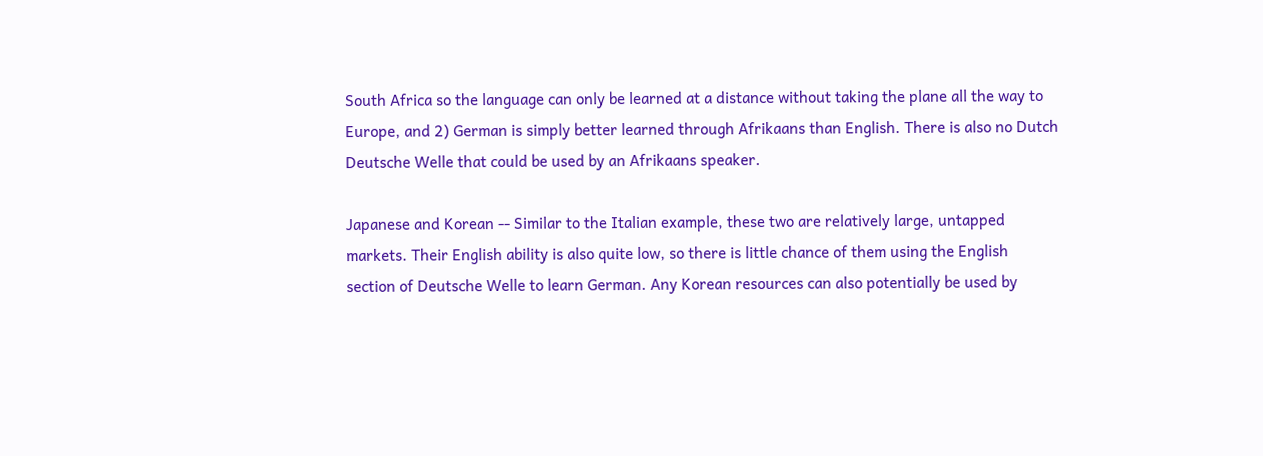South Africa so the language can only be learned at a distance without taking the plane all the way to Europe, and 2) German is simply better learned through Afrikaans than English. There is also no Dutch Deutsche Welle that could be used by an Afrikaans speaker.

Japanese and Korean -- Similar to the Italian example, these two are relatively large, untapped markets. Their English ability is also quite low, so there is little chance of them using the English section of Deutsche Welle to learn German. Any Korean resources can also potentially be used by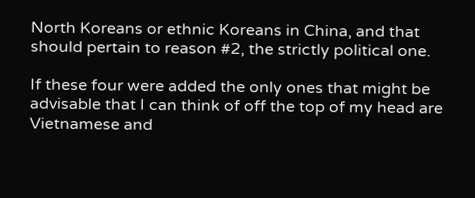North Koreans or ethnic Koreans in China, and that should pertain to reason #2, the strictly political one.

If these four were added the only ones that might be advisable that I can think of off the top of my head are Vietnamese and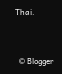Thai.


  © Blogger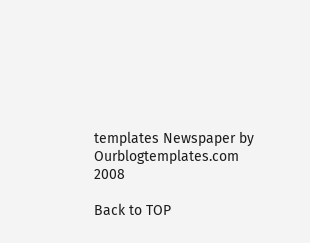templates Newspaper by Ourblogtemplates.com 2008

Back to TOP